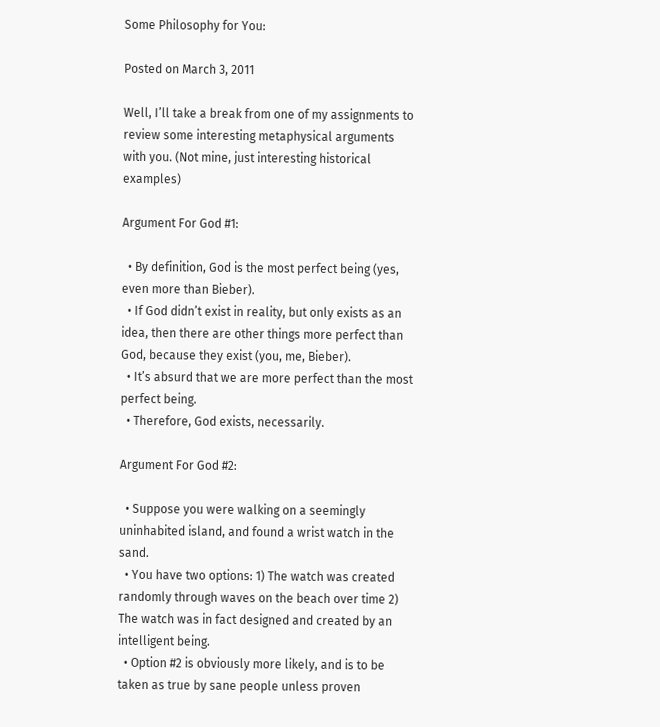Some Philosophy for You:

Posted on March 3, 2011

Well, I’ll take a break from one of my assignments to review some interesting metaphysical arguments with you. (Not mine, just interesting historical examples)

Argument For God #1:

  • By definition, God is the most perfect being (yes, even more than Bieber).
  • If God didn’t exist in reality, but only exists as an idea, then there are other things more perfect than God, because they exist (you, me, Bieber).
  • It’s absurd that we are more perfect than the most perfect being.
  • Therefore, God exists, necessarily.

Argument For God #2:

  • Suppose you were walking on a seemingly uninhabited island, and found a wrist watch in the sand.
  • You have two options: 1) The watch was created randomly through waves on the beach over time 2) The watch was in fact designed and created by an intelligent being.
  • Option #2 is obviously more likely, and is to be taken as true by sane people unless proven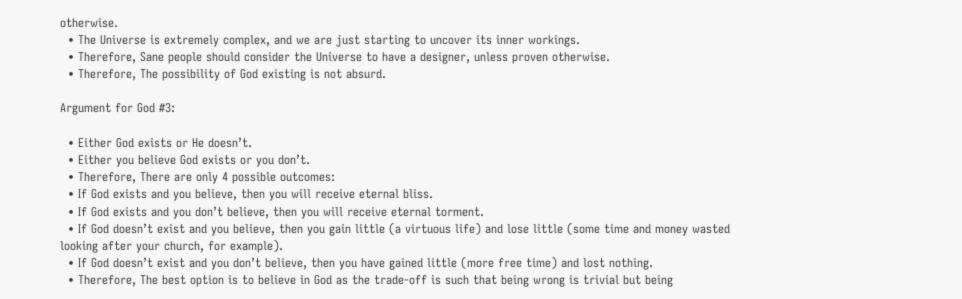otherwise.
  • The Universe is extremely complex, and we are just starting to uncover its inner workings.
  • Therefore, Sane people should consider the Universe to have a designer, unless proven otherwise.
  • Therefore, The possibility of God existing is not absurd.

Argument for God #3:

  • Either God exists or He doesn’t.
  • Either you believe God exists or you don’t.
  • Therefore, There are only 4 possible outcomes:
  • If God exists and you believe, then you will receive eternal bliss.
  • If God exists and you don’t believe, then you will receive eternal torment.
  • If God doesn’t exist and you believe, then you gain little (a virtuous life) and lose little (some time and money wasted looking after your church, for example).
  • If God doesn’t exist and you don’t believe, then you have gained little (more free time) and lost nothing.
  • Therefore, The best option is to believe in God as the trade-off is such that being wrong is trivial but being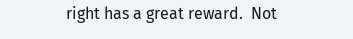right has a great reward.  Not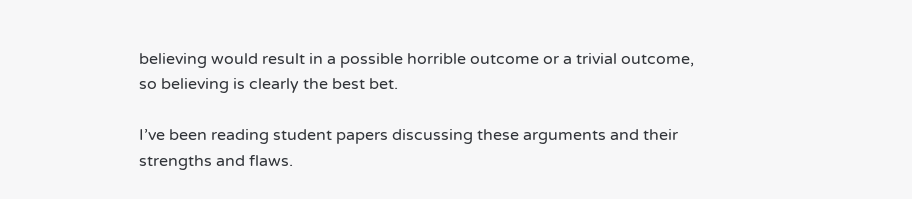believing would result in a possible horrible outcome or a trivial outcome, so believing is clearly the best bet.

I’ve been reading student papers discussing these arguments and their strengths and flaws.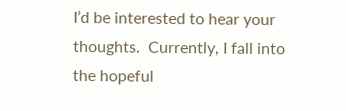I’d be interested to hear your thoughts.  Currently, I fall into the hopeful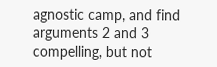agnostic camp, and find arguments 2 and 3 compelling, but not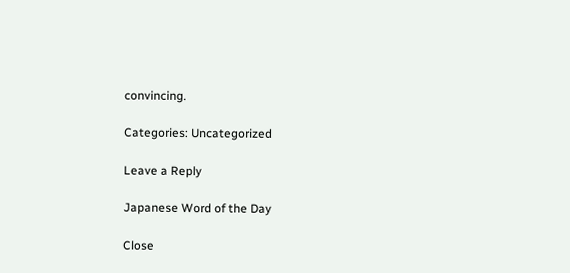convincing.

Categories: Uncategorized

Leave a Reply

Japanese Word of the Day

Close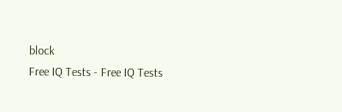block
Free IQ Tests - Free IQ Tests